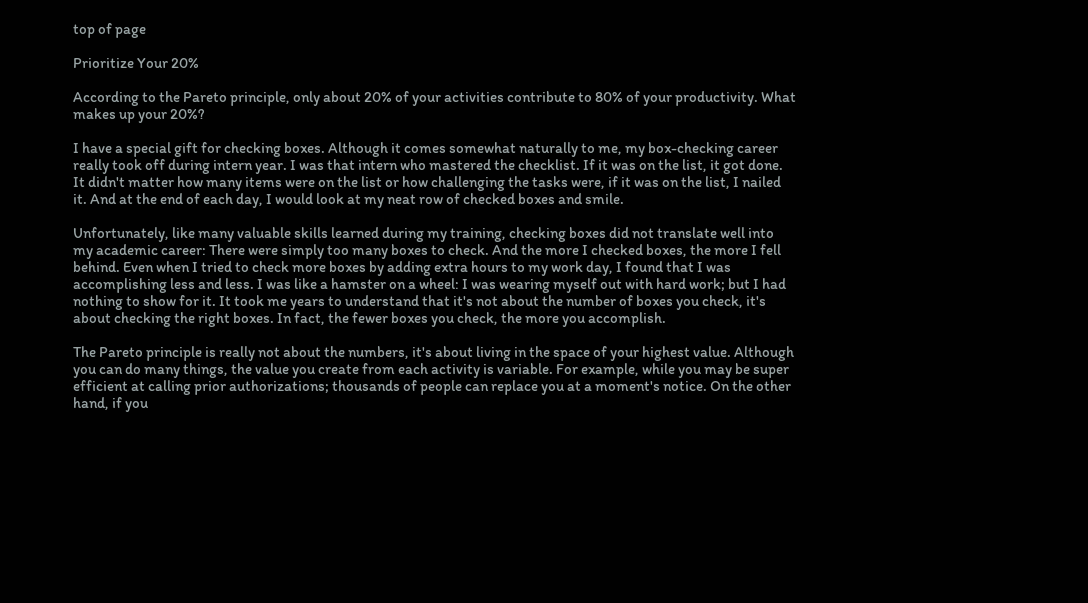top of page

Prioritize Your 20%

According to the Pareto principle, only about 20% of your activities contribute to 80% of your productivity. What makes up your 20%?

I have a special gift for checking boxes. Although it comes somewhat naturally to me, my box-checking career really took off during intern year. I was that intern who mastered the checklist. If it was on the list, it got done. It didn't matter how many items were on the list or how challenging the tasks were, if it was on the list, I nailed it. And at the end of each day, I would look at my neat row of checked boxes and smile.

Unfortunately, like many valuable skills learned during my training, checking boxes did not translate well into my academic career: There were simply too many boxes to check. And the more I checked boxes, the more I fell behind. Even when I tried to check more boxes by adding extra hours to my work day, I found that I was accomplishing less and less. I was like a hamster on a wheel: I was wearing myself out with hard work; but I had nothing to show for it. It took me years to understand that it's not about the number of boxes you check, it's about checking the right boxes. In fact, the fewer boxes you check, the more you accomplish.

The Pareto principle is really not about the numbers, it's about living in the space of your highest value. Although you can do many things, the value you create from each activity is variable. For example, while you may be super efficient at calling prior authorizations; thousands of people can replace you at a moment's notice. On the other hand, if you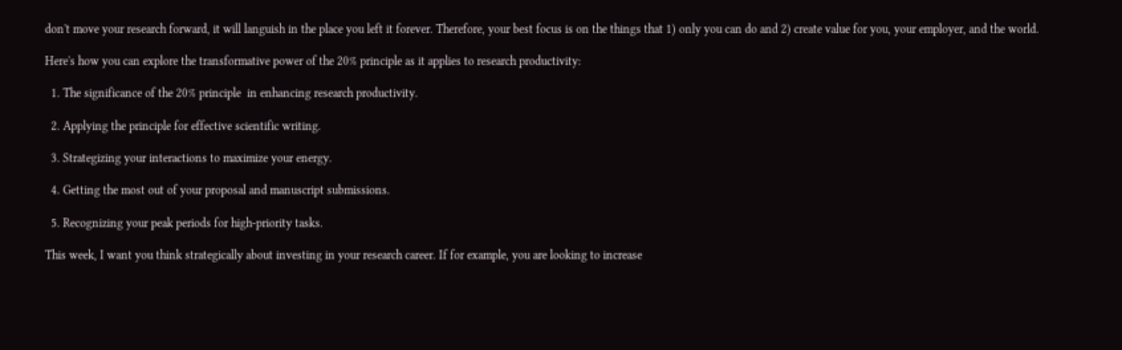don't move your research forward, it will languish in the place you left it forever. Therefore, your best focus is on the things that 1) only you can do and 2) create value for you, your employer, and the world.

Here's how you can explore the transformative power of the 20% principle as it applies to research productivity:

  1. The significance of the 20% principle  in enhancing research productivity.

  2. Applying the principle for effective scientific writing.

  3. Strategizing your interactions to maximize your energy.

  4. Getting the most out of your proposal and manuscript submissions.

  5. Recognizing your peak periods for high-priority tasks.

This week, I want you think strategically about investing in your research career. If for example, you are looking to increase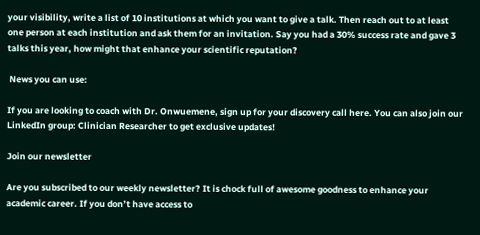your visibility, write a list of 10 institutions at which you want to give a talk. Then reach out to at least one person at each institution and ask them for an invitation. Say you had a 30% success rate and gave 3 talks this year, how might that enhance your scientific reputation?

 News you can use:

If you are looking to coach with Dr. Onwuemene, sign up for your discovery call here. You can also join our LinkedIn group: Clinician Researcher to get exclusive updates!

Join our newsletter

Are you subscribed to our weekly newsletter? It is chock full of awesome goodness to enhance your academic career. If you don’t have access to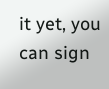it yet, you can sign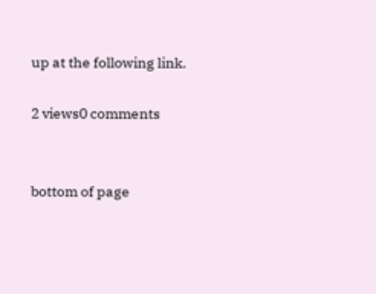up at the following link.

2 views0 comments


bottom of page